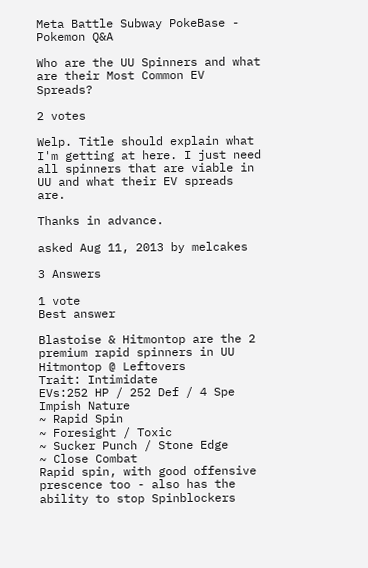Meta Battle Subway PokeBase - Pokemon Q&A

Who are the UU Spinners and what are their Most Common EV Spreads?

2 votes

Welp. Title should explain what I'm getting at here. I just need all spinners that are viable in UU and what their EV spreads are.

Thanks in advance.

asked Aug 11, 2013 by melcakes

3 Answers

1 vote
Best answer

Blastoise & Hitmontop are the 2 premium rapid spinners in UU
Hitmontop @ Leftovers
Trait: Intimidate
EVs:252 HP / 252 Def / 4 Spe
Impish Nature
~ Rapid Spin
~ Foresight / Toxic
~ Sucker Punch / Stone Edge
~ Close Combat
Rapid spin, with good offensive prescence too - also has the ability to stop Spinblockers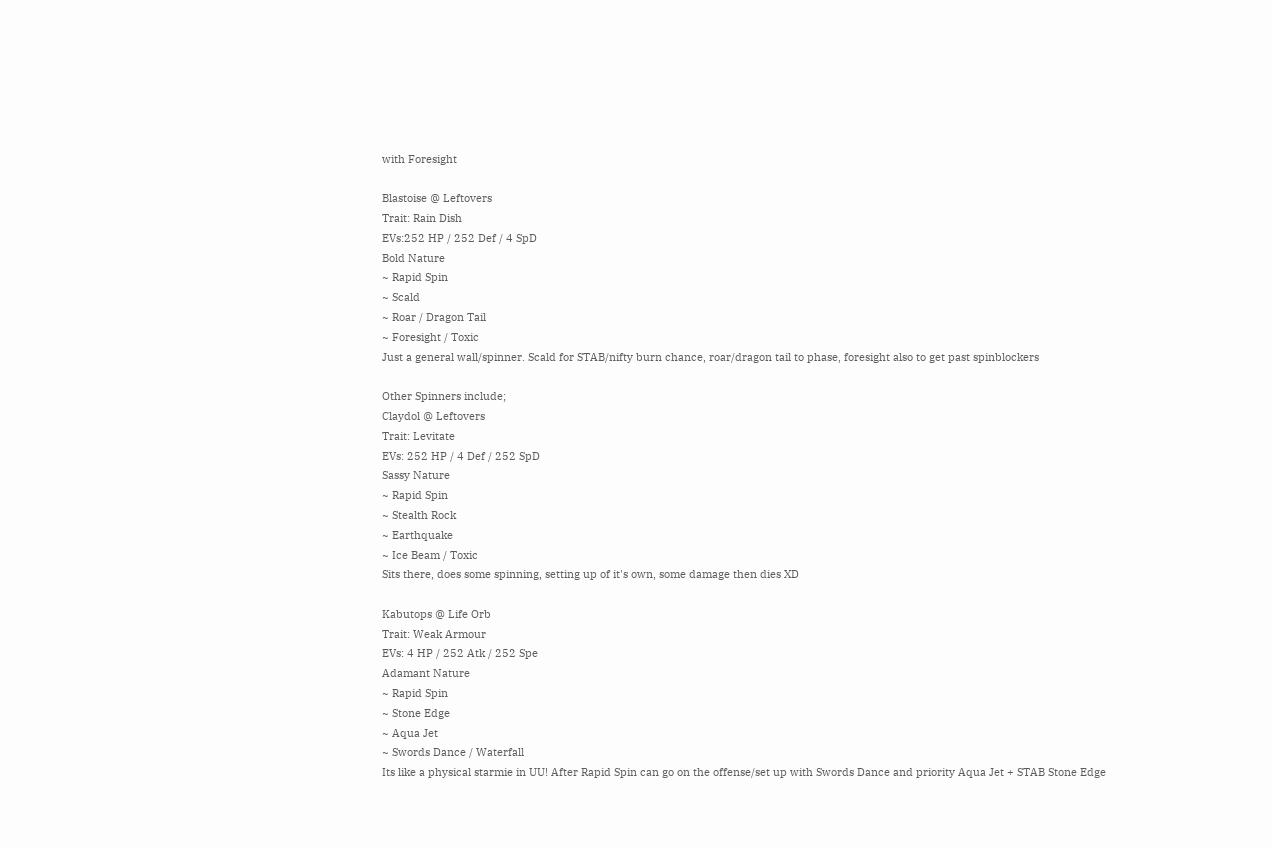with Foresight

Blastoise @ Leftovers
Trait: Rain Dish
EVs:252 HP / 252 Def / 4 SpD
Bold Nature
~ Rapid Spin
~ Scald
~ Roar / Dragon Tail
~ Foresight / Toxic
Just a general wall/spinner. Scald for STAB/nifty burn chance, roar/dragon tail to phase, foresight also to get past spinblockers

Other Spinners include;
Claydol @ Leftovers
Trait: Levitate
EVs: 252 HP / 4 Def / 252 SpD
Sassy Nature
~ Rapid Spin
~ Stealth Rock
~ Earthquake
~ Ice Beam / Toxic
Sits there, does some spinning, setting up of it's own, some damage then dies XD

Kabutops @ Life Orb
Trait: Weak Armour
EVs: 4 HP / 252 Atk / 252 Spe
Adamant Nature
~ Rapid Spin
~ Stone Edge
~ Aqua Jet
~ Swords Dance / Waterfall
Its like a physical starmie in UU! After Rapid Spin can go on the offense/set up with Swords Dance and priority Aqua Jet + STAB Stone Edge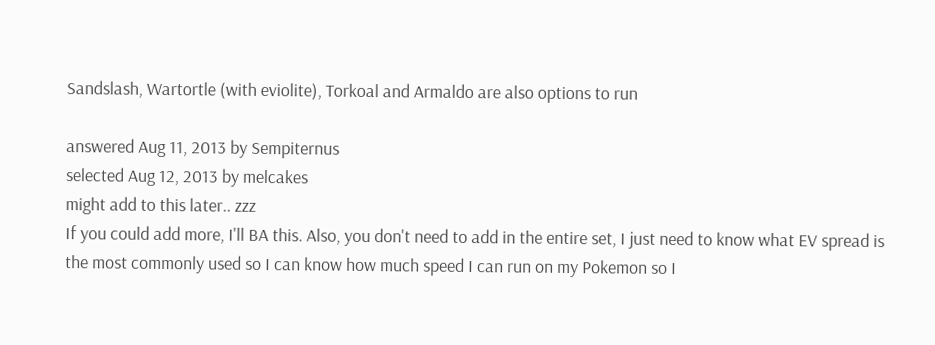Sandslash, Wartortle (with eviolite), Torkoal and Armaldo are also options to run

answered Aug 11, 2013 by Sempiternus
selected Aug 12, 2013 by melcakes
might add to this later.. zzz
If you could add more, I'll BA this. Also, you don't need to add in the entire set, I just need to know what EV spread is the most commonly used so I can know how much speed I can run on my Pokemon so I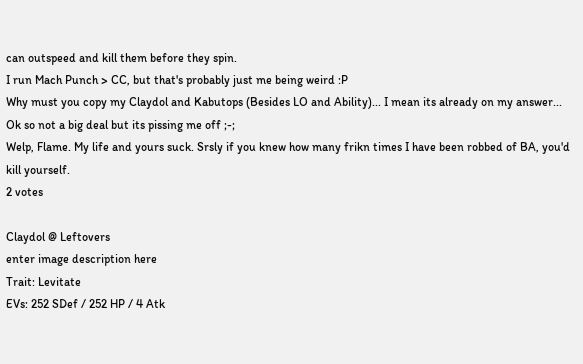can outspeed and kill them before they spin.
I run Mach Punch > CC, but that's probably just me being weird :P
Why must you copy my Claydol and Kabutops (Besides LO and Ability)... I mean its already on my answer...
Ok so not a big deal but its pissing me off ;-;
Welp, Flame. My life and yours suck. Srsly if you knew how many frikn times I have been robbed of BA, you'd kill yourself.
2 votes

Claydol @ Leftovers
enter image description here
Trait: Levitate
EVs: 252 SDef / 252 HP / 4 Atk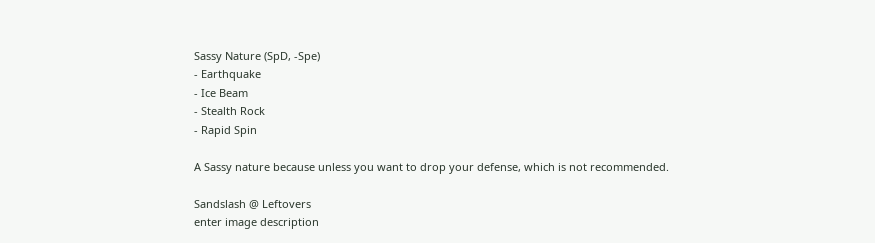Sassy Nature (SpD, -Spe)
- Earthquake
- Ice Beam
- Stealth Rock
- Rapid Spin

A Sassy nature because unless you want to drop your defense, which is not recommended.

Sandslash @ Leftovers
enter image description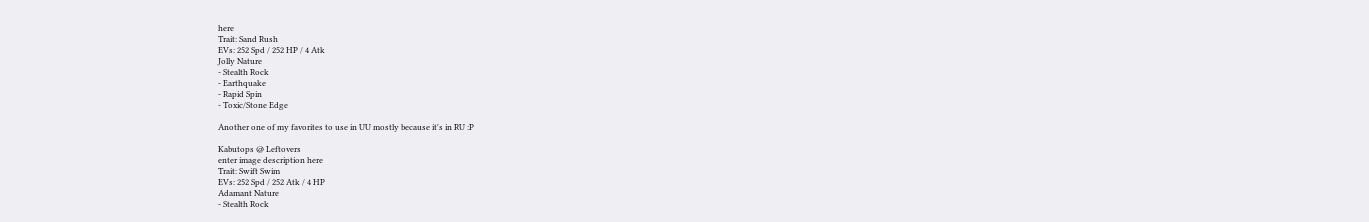here
Trait: Sand Rush
EVs: 252 Spd / 252 HP / 4 Atk
Jolly Nature
- Stealth Rock
- Earthquake
- Rapid Spin
- Toxic/Stone Edge

Another one of my favorites to use in UU mostly because it's in RU :P

Kabutops @ Leftovers
enter image description here
Trait: Swift Swim
EVs: 252 Spd / 252 Atk / 4 HP
Adamant Nature
- Stealth Rock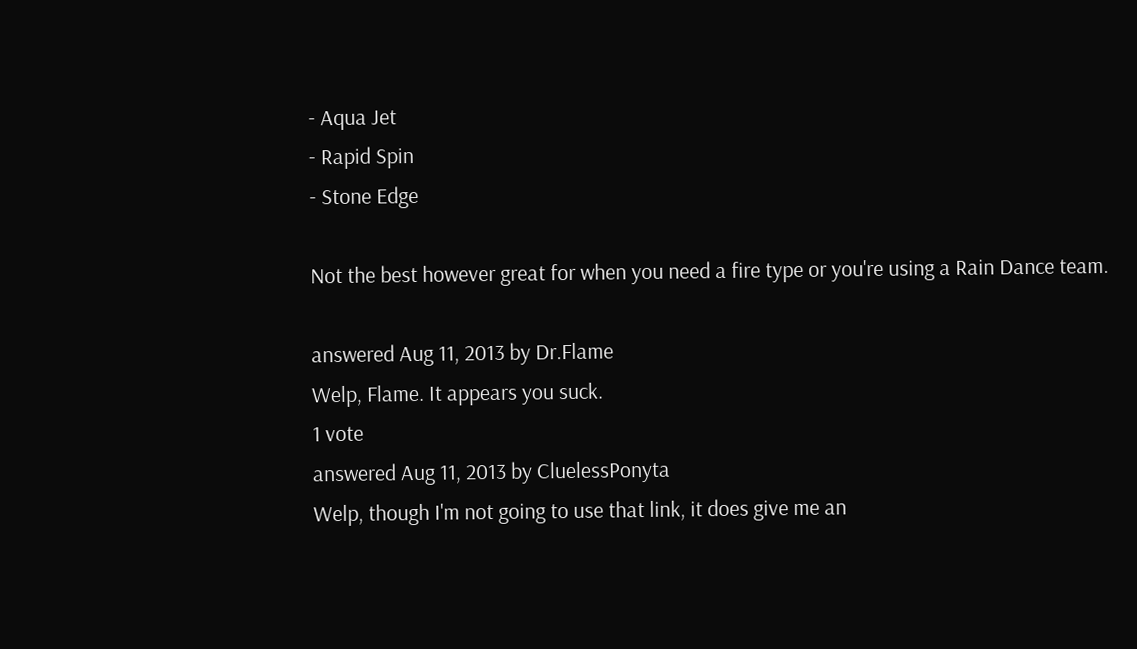- Aqua Jet
- Rapid Spin
- Stone Edge

Not the best however great for when you need a fire type or you're using a Rain Dance team.

answered Aug 11, 2013 by Dr.Flame
Welp, Flame. It appears you suck.
1 vote
answered Aug 11, 2013 by CluelessPonyta
Welp, though I'm not going to use that link, it does give me an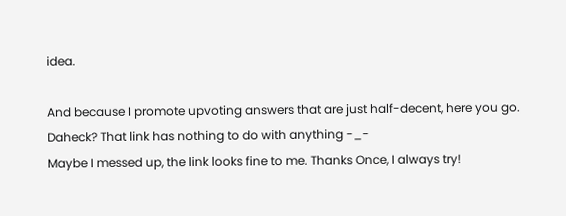idea.

And because I promote upvoting answers that are just half-decent, here you go.
Daheck? That link has nothing to do with anything -_-
Maybe I messed up, the link looks fine to me. Thanks Once, I always try!